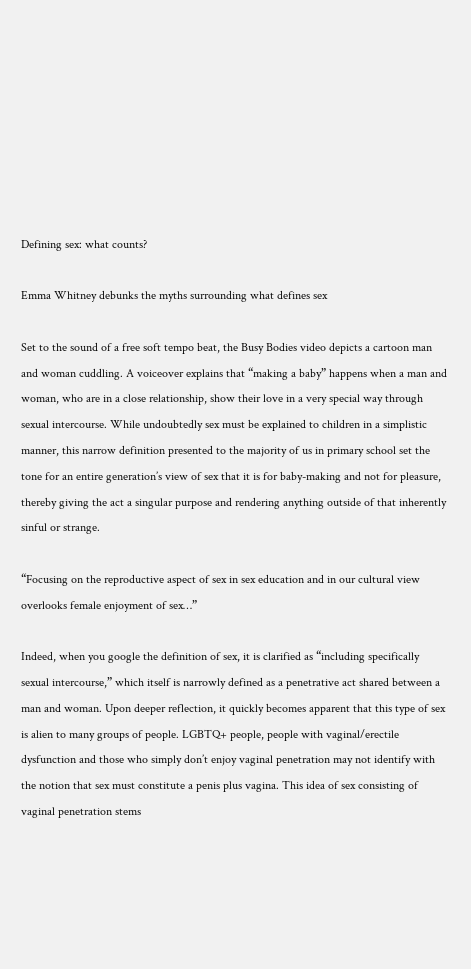Defining sex: what counts?

Emma Whitney debunks the myths surrounding what defines sex

Set to the sound of a free soft tempo beat, the Busy Bodies video depicts a cartoon man and woman cuddling. A voiceover explains that “making a baby” happens when a man and woman, who are in a close relationship, show their love in a very special way through sexual intercourse. While undoubtedly sex must be explained to children in a simplistic manner, this narrow definition presented to the majority of us in primary school set the tone for an entire generation’s view of sex that it is for baby-making and not for pleasure, thereby giving the act a singular purpose and rendering anything outside of that inherently sinful or strange.

“Focusing on the reproductive aspect of sex in sex education and in our cultural view overlooks female enjoyment of sex…”

Indeed, when you google the definition of sex, it is clarified as “including specifically sexual intercourse,” which itself is narrowly defined as a penetrative act shared between a man and woman. Upon deeper reflection, it quickly becomes apparent that this type of sex is alien to many groups of people. LGBTQ+ people, people with vaginal/erectile dysfunction and those who simply don’t enjoy vaginal penetration may not identify with the notion that sex must constitute a penis plus vagina. This idea of sex consisting of vaginal penetration stems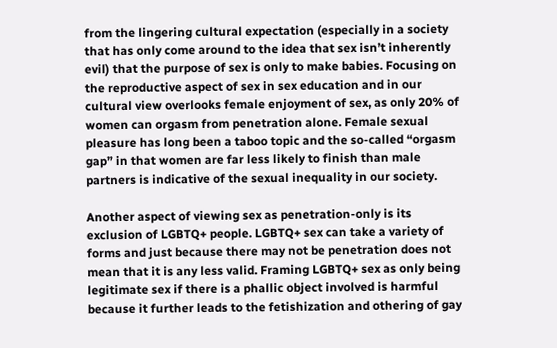from the lingering cultural expectation (especially in a society that has only come around to the idea that sex isn’t inherently evil) that the purpose of sex is only to make babies. Focusing on the reproductive aspect of sex in sex education and in our cultural view overlooks female enjoyment of sex, as only 20% of women can orgasm from penetration alone. Female sexual pleasure has long been a taboo topic and the so-called “orgasm gap” in that women are far less likely to finish than male partners is indicative of the sexual inequality in our society.

Another aspect of viewing sex as penetration-only is its exclusion of LGBTQ+ people. LGBTQ+ sex can take a variety of forms and just because there may not be penetration does not mean that it is any less valid. Framing LGBTQ+ sex as only being legitimate sex if there is a phallic object involved is harmful because it further leads to the fetishization and othering of gay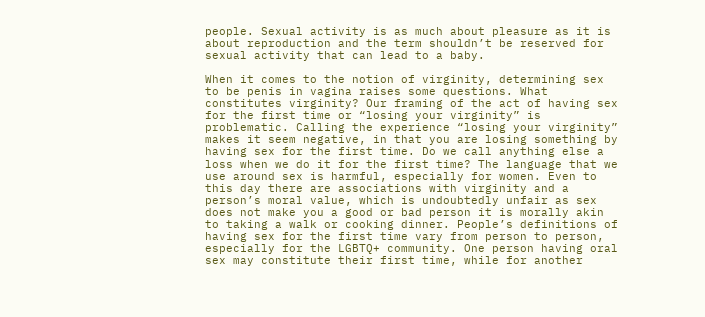people. Sexual activity is as much about pleasure as it is about reproduction and the term shouldn’t be reserved for sexual activity that can lead to a baby.

When it comes to the notion of virginity, determining sex to be penis in vagina raises some questions. What constitutes virginity? Our framing of the act of having sex for the first time or “losing your virginity” is problematic. Calling the experience “losing your virginity” makes it seem negative, in that you are losing something by having sex for the first time. Do we call anything else a loss when we do it for the first time? The language that we use around sex is harmful, especially for women. Even to this day there are associations with virginity and a person’s moral value, which is undoubtedly unfair as sex does not make you a good or bad person it is morally akin to taking a walk or cooking dinner. People’s definitions of having sex for the first time vary from person to person, especially for the LGBTQ+ community. One person having oral sex may constitute their first time, while for another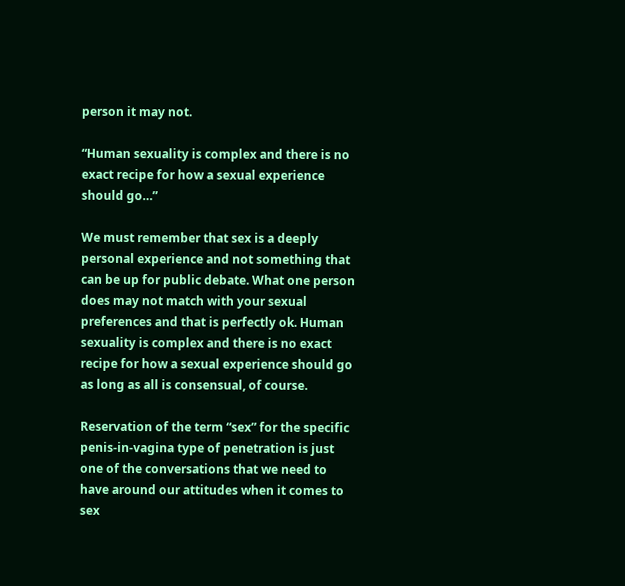person it may not.

“Human sexuality is complex and there is no exact recipe for how a sexual experience should go…”

We must remember that sex is a deeply personal experience and not something that can be up for public debate. What one person does may not match with your sexual preferences and that is perfectly ok. Human sexuality is complex and there is no exact recipe for how a sexual experience should go as long as all is consensual, of course.

Reservation of the term “sex” for the specific penis-in-vagina type of penetration is just one of the conversations that we need to have around our attitudes when it comes to sex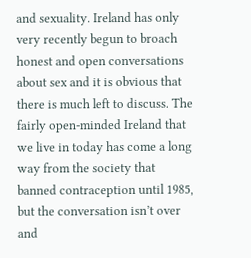and sexuality. Ireland has only very recently begun to broach honest and open conversations about sex and it is obvious that there is much left to discuss. The fairly open-minded Ireland that we live in today has come a long way from the society that banned contraception until 1985, but the conversation isn’t over and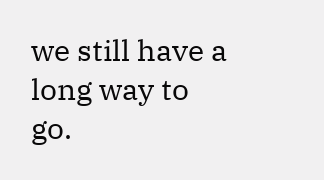we still have a long way to go.